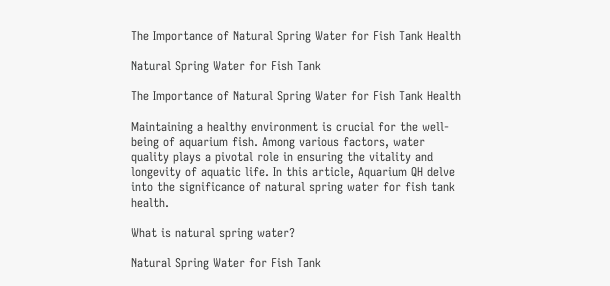The Importance of Natural Spring Water for Fish Tank Health

Natural Spring Water for Fish Tank

The Importance of Natural Spring Water for Fish Tank Health

Maintaining a healthy environment is crucial for the well-being of aquarium fish. Among various factors, water quality plays a pivotal role in ensuring the vitality and longevity of aquatic life. In this article, Aquarium QH delve into the significance of natural spring water for fish tank health.

What is natural spring water?

Natural Spring Water for Fish Tank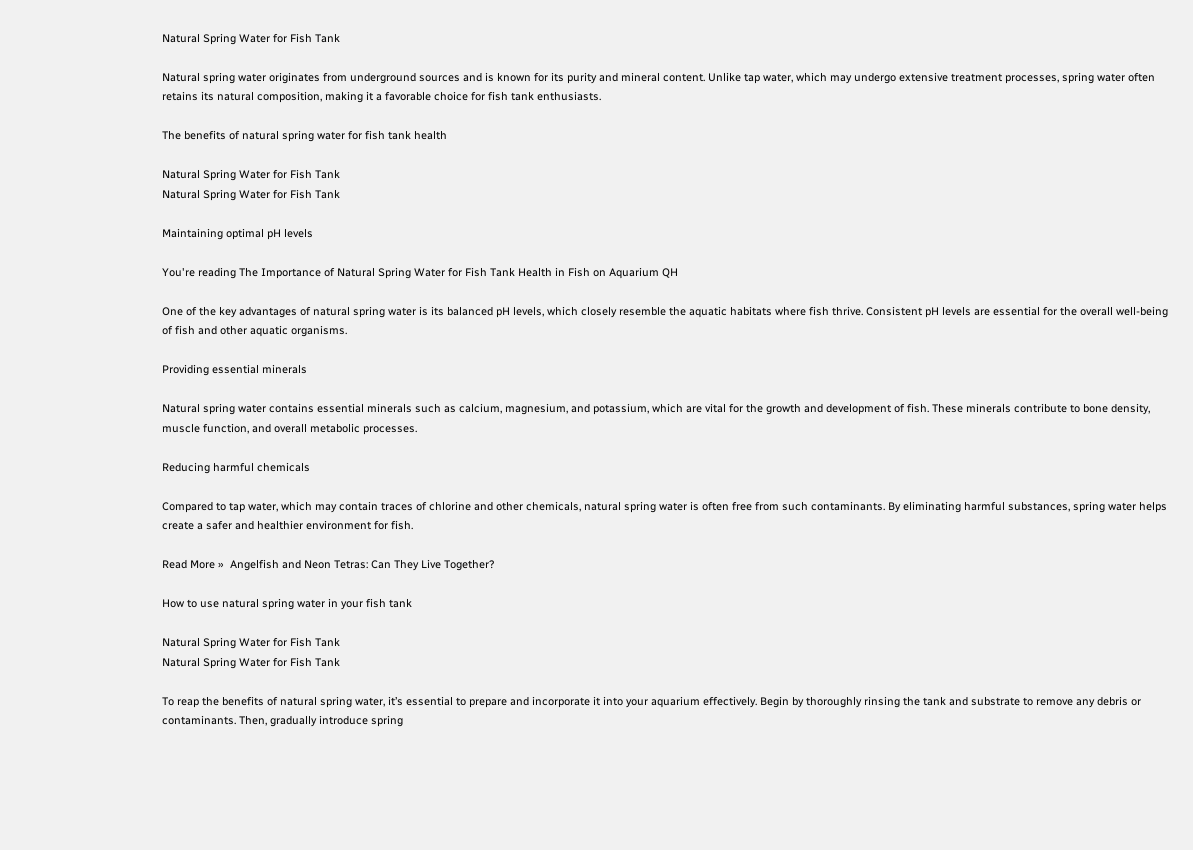Natural Spring Water for Fish Tank

Natural spring water originates from underground sources and is known for its purity and mineral content. Unlike tap water, which may undergo extensive treatment processes, spring water often retains its natural composition, making it a favorable choice for fish tank enthusiasts.

The benefits of natural spring water for fish tank health

Natural Spring Water for Fish Tank
Natural Spring Water for Fish Tank

Maintaining optimal pH levels

You're reading The Importance of Natural Spring Water for Fish Tank Health in Fish on Aquarium QH

One of the key advantages of natural spring water is its balanced pH levels, which closely resemble the aquatic habitats where fish thrive. Consistent pH levels are essential for the overall well-being of fish and other aquatic organisms.

Providing essential minerals

Natural spring water contains essential minerals such as calcium, magnesium, and potassium, which are vital for the growth and development of fish. These minerals contribute to bone density, muscle function, and overall metabolic processes.

Reducing harmful chemicals

Compared to tap water, which may contain traces of chlorine and other chemicals, natural spring water is often free from such contaminants. By eliminating harmful substances, spring water helps create a safer and healthier environment for fish.

Read More »  Angelfish and Neon Tetras: Can They Live Together?

How to use natural spring water in your fish tank

Natural Spring Water for Fish Tank
Natural Spring Water for Fish Tank

To reap the benefits of natural spring water, it’s essential to prepare and incorporate it into your aquarium effectively. Begin by thoroughly rinsing the tank and substrate to remove any debris or contaminants. Then, gradually introduce spring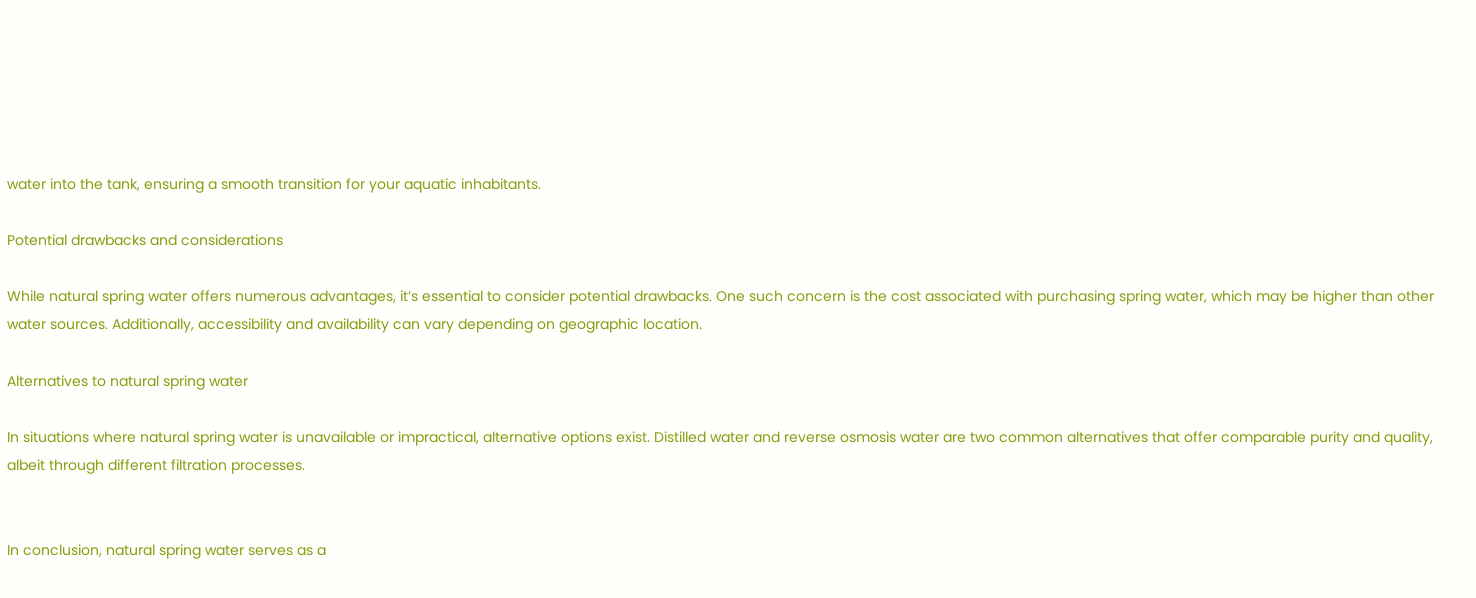water into the tank, ensuring a smooth transition for your aquatic inhabitants.

Potential drawbacks and considerations

While natural spring water offers numerous advantages, it’s essential to consider potential drawbacks. One such concern is the cost associated with purchasing spring water, which may be higher than other water sources. Additionally, accessibility and availability can vary depending on geographic location.

Alternatives to natural spring water

In situations where natural spring water is unavailable or impractical, alternative options exist. Distilled water and reverse osmosis water are two common alternatives that offer comparable purity and quality, albeit through different filtration processes.


In conclusion, natural spring water serves as a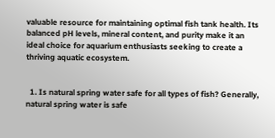valuable resource for maintaining optimal fish tank health. Its balanced pH levels, mineral content, and purity make it an ideal choice for aquarium enthusiasts seeking to create a thriving aquatic ecosystem.


  1. Is natural spring water safe for all types of fish? Generally, natural spring water is safe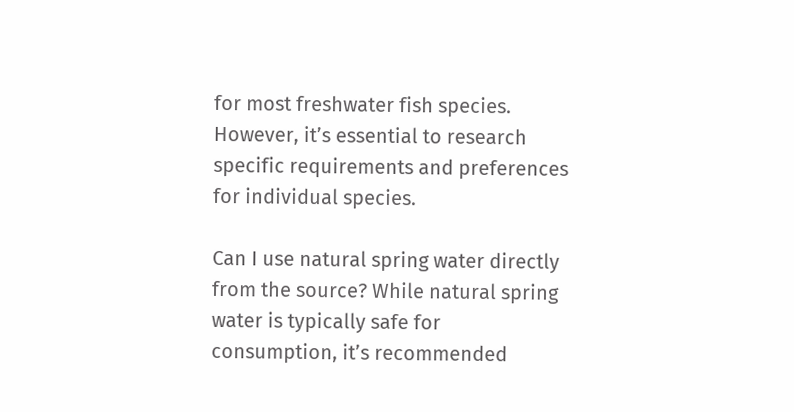for most freshwater fish species. However, it’s essential to research specific requirements and preferences for individual species.

Can I use natural spring water directly from the source? While natural spring water is typically safe for consumption, it’s recommended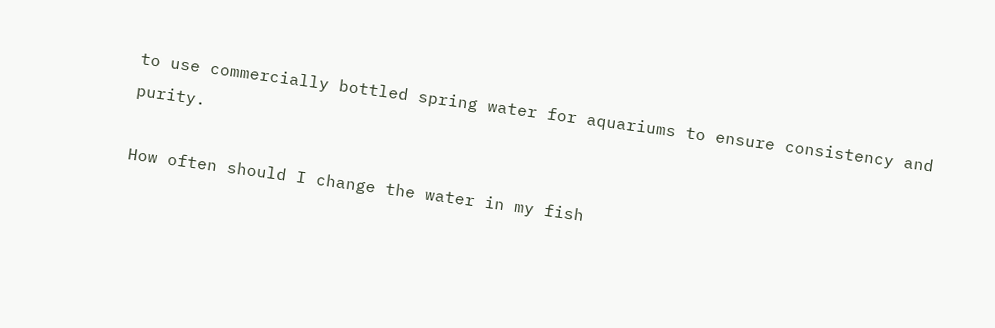to use commercially bottled spring water for aquariums to ensure consistency and purity.

How often should I change the water in my fish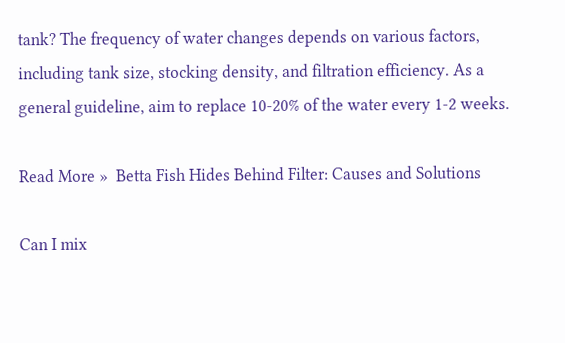tank? The frequency of water changes depends on various factors, including tank size, stocking density, and filtration efficiency. As a general guideline, aim to replace 10-20% of the water every 1-2 weeks.

Read More »  Betta Fish Hides Behind Filter: Causes and Solutions

Can I mix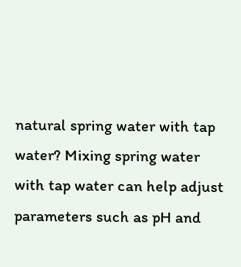natural spring water with tap water? Mixing spring water with tap water can help adjust parameters such as pH and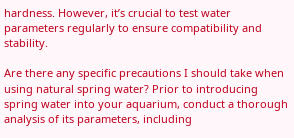hardness. However, it’s crucial to test water parameters regularly to ensure compatibility and stability.

Are there any specific precautions I should take when using natural spring water? Prior to introducing spring water into your aquarium, conduct a thorough analysis of its parameters, including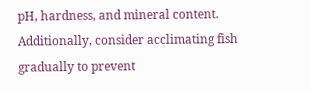pH, hardness, and mineral content. Additionally, consider acclimating fish gradually to prevent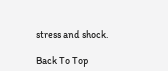stress and shock.

Back To Top